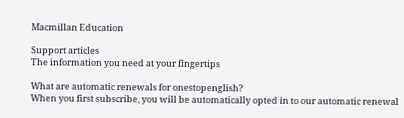Macmillan Education

Support articles
The information you need at your fingertips

What are automatic renewals for onestopenglish?
When you first subscribe, you will be automatically opted in to our automatic renewal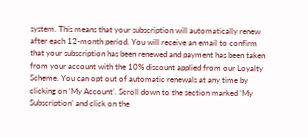system. This means that your subscription will automatically renew after each 12-month period. You will receive an email to confirm that your subscription has been renewed and payment has been taken from your account with the 10% discount applied from our Loyalty Scheme. You can opt out of automatic renewals at any time by clicking on ‘My Account’. Scroll down to the section marked ‘My Subscription’ and click on the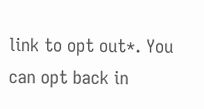link to opt out*. You can opt back in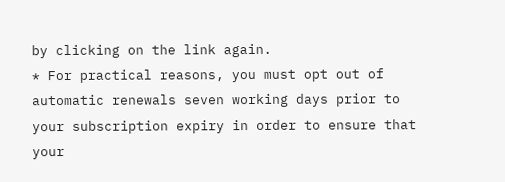by clicking on the link again.
* For practical reasons, you must opt out of automatic renewals seven working days prior to your subscription expiry in order to ensure that your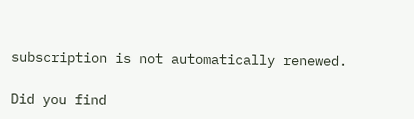subscription is not automatically renewed.

Did you find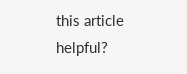this article helpful?